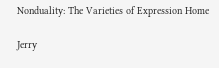Nonduality: The Varieties of Expression Home

Jerry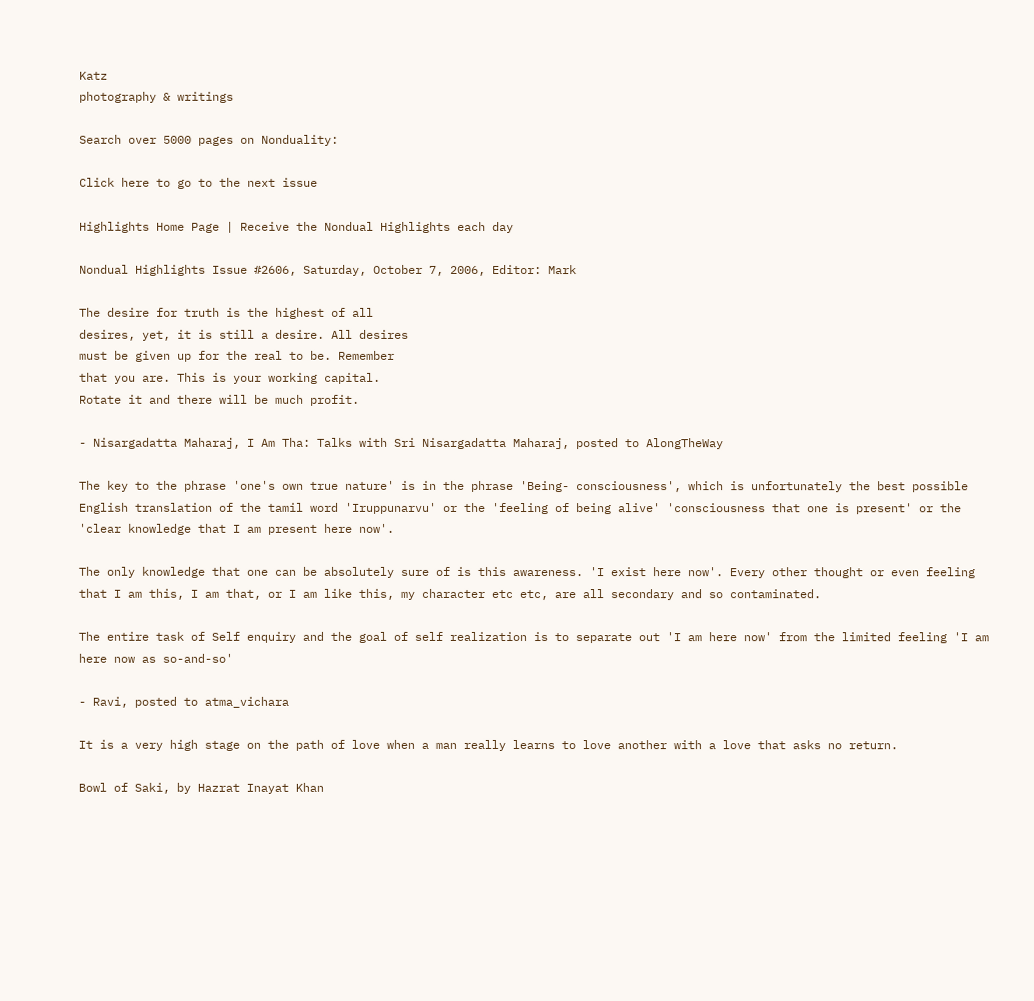Katz
photography & writings

Search over 5000 pages on Nonduality:

Click here to go to the next issue

Highlights Home Page | Receive the Nondual Highlights each day

Nondual Highlights Issue #2606, Saturday, October 7, 2006, Editor: Mark

The desire for truth is the highest of all
desires, yet, it is still a desire. All desires
must be given up for the real to be. Remember
that you are. This is your working capital.
Rotate it and there will be much profit.

- Nisargadatta Maharaj, I Am Tha: Talks with Sri Nisargadatta Maharaj, posted to AlongTheWay

The key to the phrase 'one's own true nature' is in the phrase 'Being- consciousness', which is unfortunately the best possible English translation of the tamil word 'Iruppunarvu' or the 'feeling of being alive' 'consciousness that one is present' or the 'clear knowledge that I am present here now'.

The only knowledge that one can be absolutely sure of is this awareness. 'I exist here now'. Every other thought or even feeling that I am this, I am that, or I am like this, my character etc etc, are all secondary and so contaminated.

The entire task of Self enquiry and the goal of self realization is to separate out 'I am here now' from the limited feeling 'I am here now as so-and-so'

- Ravi, posted to atma_vichara

It is a very high stage on the path of love when a man really learns to love another with a love that asks no return.

Bowl of Saki, by Hazrat Inayat Khan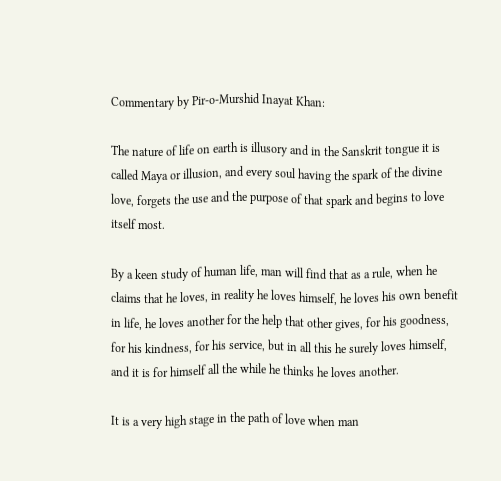Commentary by Pir-o-Murshid Inayat Khan:

The nature of life on earth is illusory and in the Sanskrit tongue it is called Maya or illusion, and every soul having the spark of the divine love, forgets the use and the purpose of that spark and begins to love itself most.

By a keen study of human life, man will find that as a rule, when he claims that he loves, in reality he loves himself, he loves his own benefit in life, he loves another for the help that other gives, for his goodness, for his kindness, for his service, but in all this he surely loves himself, and it is for himself all the while he thinks he loves another.

It is a very high stage in the path of love when man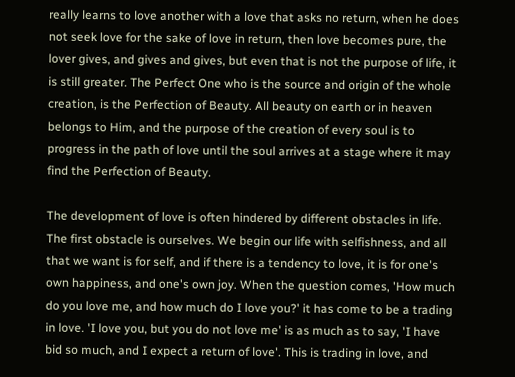really learns to love another with a love that asks no return, when he does not seek love for the sake of love in return, then love becomes pure, the lover gives, and gives and gives, but even that is not the purpose of life, it is still greater. The Perfect One who is the source and origin of the whole creation, is the Perfection of Beauty. All beauty on earth or in heaven belongs to Him, and the purpose of the creation of every soul is to progress in the path of love until the soul arrives at a stage where it may find the Perfection of Beauty.

The development of love is often hindered by different obstacles in life. The first obstacle is ourselves. We begin our life with selfishness, and all that we want is for self, and if there is a tendency to love, it is for one's own happiness, and one's own joy. When the question comes, 'How much do you love me, and how much do I love you?' it has come to be a trading in love. 'I love you, but you do not love me' is as much as to say, 'I have bid so much, and I expect a return of love'. This is trading in love, and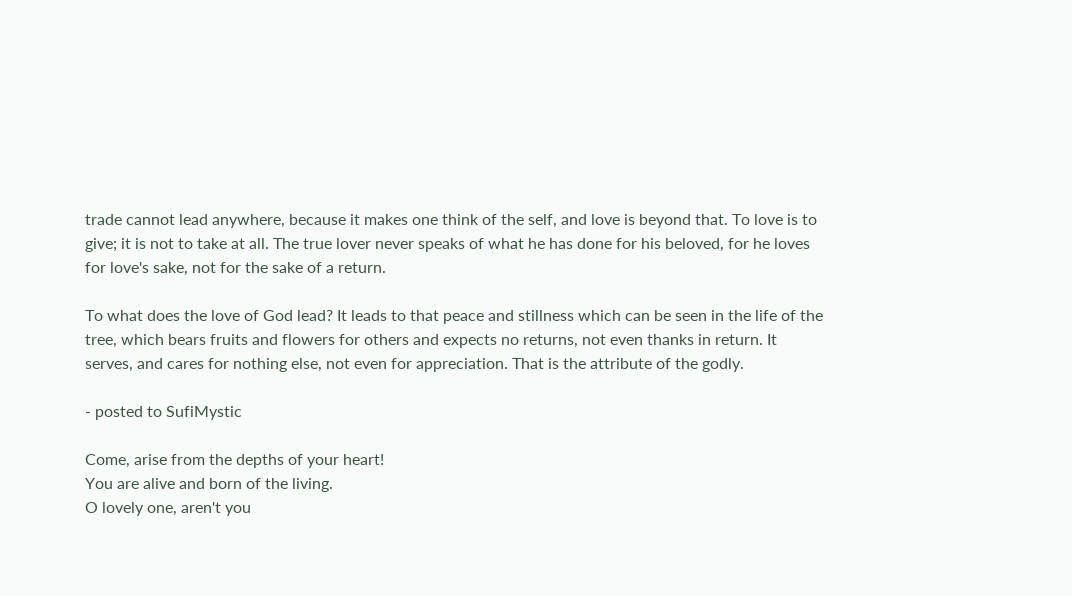trade cannot lead anywhere, because it makes one think of the self, and love is beyond that. To love is to give; it is not to take at all. The true lover never speaks of what he has done for his beloved, for he loves for love's sake, not for the sake of a return.

To what does the love of God lead? It leads to that peace and stillness which can be seen in the life of the tree, which bears fruits and flowers for others and expects no returns, not even thanks in return. It serves, and cares for nothing else, not even for appreciation. That is the attribute of the godly.

- posted to SufiMystic

Come, arise from the depths of your heart!
You are alive and born of the living.
O lovely one, aren't you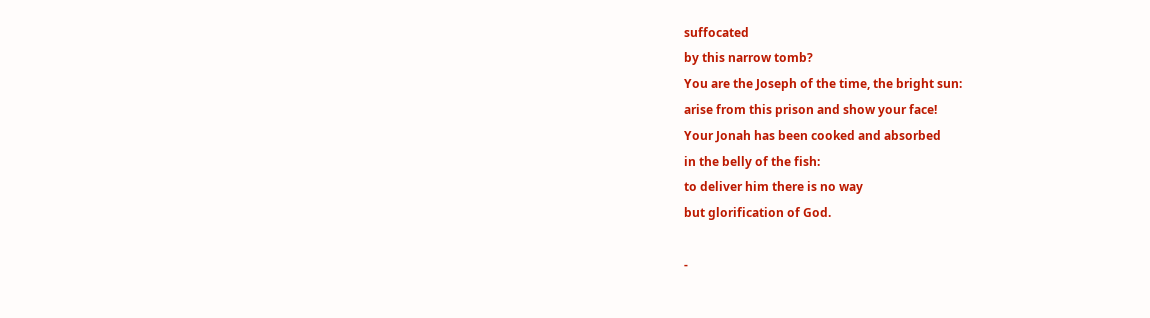suffocated
by this narrow tomb?
You are the Joseph of the time, the bright sun:
arise from this prison and show your face!
Your Jonah has been cooked and absorbed
in the belly of the fish:
to deliver him there is no way
but glorification of God.

-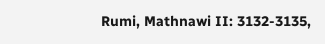Rumi, Mathnawi II: 3132-3135,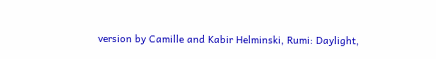version by Camille and Kabir Helminski, Rumi: Daylight,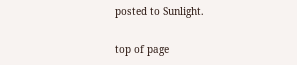posted to Sunlight.

top of page